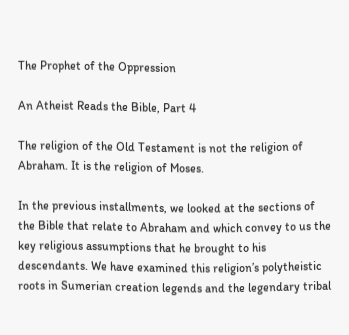The Prophet of the Oppression

An Atheist Reads the Bible, Part 4

The religion of the Old Testament is not the religion of Abraham. It is the religion of Moses.

In the previous installments, we looked at the sections of the Bible that relate to Abraham and which convey to us the key religious assumptions that he brought to his descendants. We have examined this religion’s polytheistic roots in Sumerian creation legends and the legendary tribal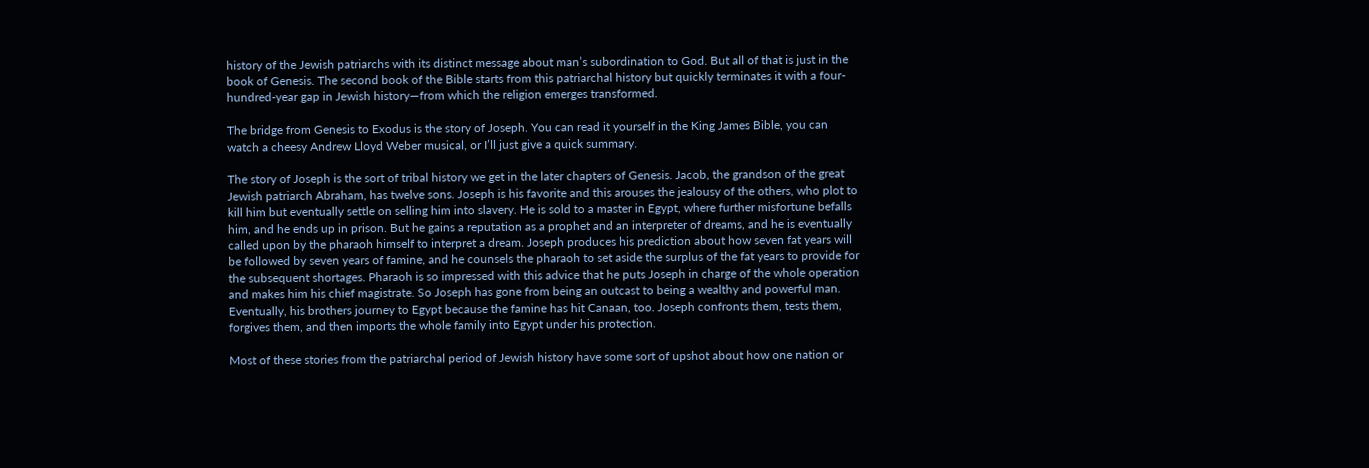history of the Jewish patriarchs with its distinct message about man’s subordination to God. But all of that is just in the book of Genesis. The second book of the Bible starts from this patriarchal history but quickly terminates it with a four-hundred-year gap in Jewish history—from which the religion emerges transformed.

The bridge from Genesis to Exodus is the story of Joseph. You can read it yourself in the King James Bible, you can watch a cheesy Andrew Lloyd Weber musical, or I’ll just give a quick summary.

The story of Joseph is the sort of tribal history we get in the later chapters of Genesis. Jacob, the grandson of the great Jewish patriarch Abraham, has twelve sons. Joseph is his favorite and this arouses the jealousy of the others, who plot to kill him but eventually settle on selling him into slavery. He is sold to a master in Egypt, where further misfortune befalls him, and he ends up in prison. But he gains a reputation as a prophet and an interpreter of dreams, and he is eventually called upon by the pharaoh himself to interpret a dream. Joseph produces his prediction about how seven fat years will be followed by seven years of famine, and he counsels the pharaoh to set aside the surplus of the fat years to provide for the subsequent shortages. Pharaoh is so impressed with this advice that he puts Joseph in charge of the whole operation and makes him his chief magistrate. So Joseph has gone from being an outcast to being a wealthy and powerful man. Eventually, his brothers journey to Egypt because the famine has hit Canaan, too. Joseph confronts them, tests them, forgives them, and then imports the whole family into Egypt under his protection.

Most of these stories from the patriarchal period of Jewish history have some sort of upshot about how one nation or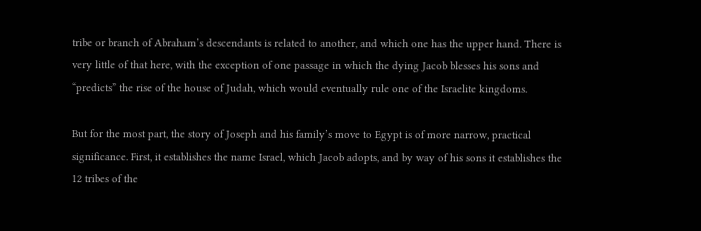tribe or branch of Abraham’s descendants is related to another, and which one has the upper hand. There is very little of that here, with the exception of one passage in which the dying Jacob blesses his sons and “predicts” the rise of the house of Judah, which would eventually rule one of the Israelite kingdoms.

But for the most part, the story of Joseph and his family’s move to Egypt is of more narrow, practical significance. First, it establishes the name Israel, which Jacob adopts, and by way of his sons it establishes the 12 tribes of the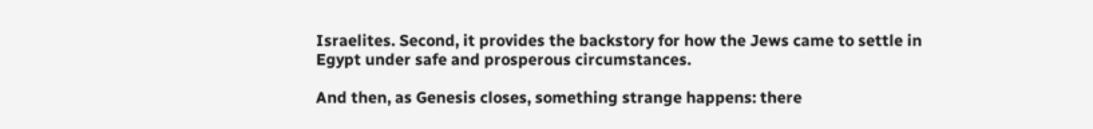Israelites. Second, it provides the backstory for how the Jews came to settle in Egypt under safe and prosperous circumstances.

And then, as Genesis closes, something strange happens: there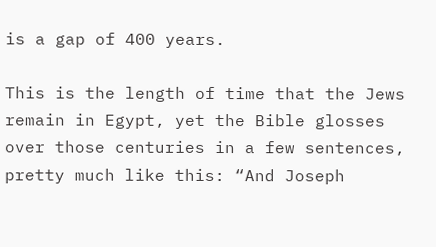is a gap of 400 years.

This is the length of time that the Jews remain in Egypt, yet the Bible glosses over those centuries in a few sentences, pretty much like this: “And Joseph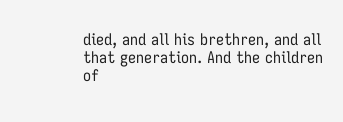died, and all his brethren, and all that generation. And the children of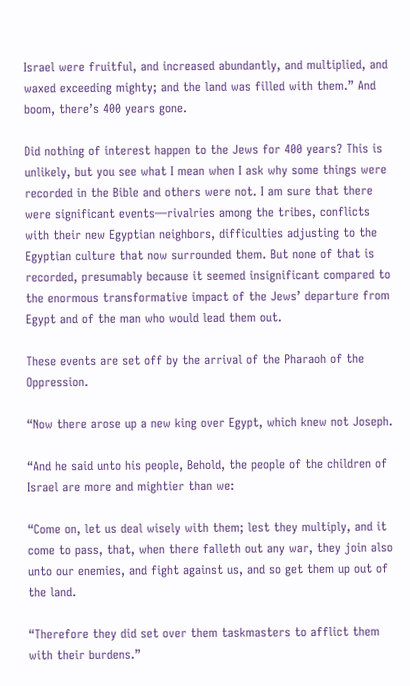Israel were fruitful, and increased abundantly, and multiplied, and waxed exceeding mighty; and the land was filled with them.” And boom, there’s 400 years gone.

Did nothing of interest happen to the Jews for 400 years? This is unlikely, but you see what I mean when I ask why some things were recorded in the Bible and others were not. I am sure that there were significant events—rivalries among the tribes, conflicts with their new Egyptian neighbors, difficulties adjusting to the Egyptian culture that now surrounded them. But none of that is recorded, presumably because it seemed insignificant compared to the enormous transformative impact of the Jews’ departure from Egypt and of the man who would lead them out.

These events are set off by the arrival of the Pharaoh of the Oppression.

“Now there arose up a new king over Egypt, which knew not Joseph.

“And he said unto his people, Behold, the people of the children of Israel are more and mightier than we:

“Come on, let us deal wisely with them; lest they multiply, and it come to pass, that, when there falleth out any war, they join also unto our enemies, and fight against us, and so get them up out of the land.

“Therefore they did set over them taskmasters to afflict them with their burdens.”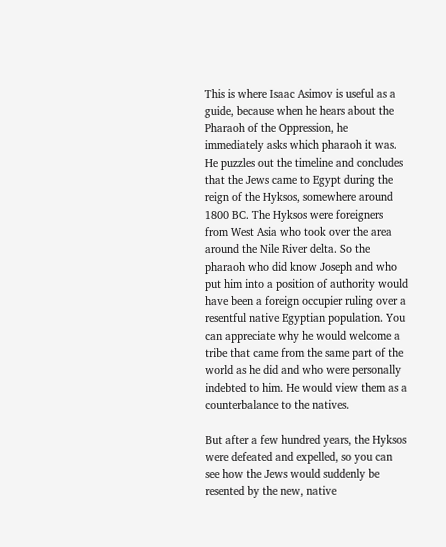This is where Isaac Asimov is useful as a guide, because when he hears about the Pharaoh of the Oppression, he immediately asks which pharaoh it was. He puzzles out the timeline and concludes that the Jews came to Egypt during the reign of the Hyksos, somewhere around 1800 BC. The Hyksos were foreigners from West Asia who took over the area around the Nile River delta. So the pharaoh who did know Joseph and who put him into a position of authority would have been a foreign occupier ruling over a resentful native Egyptian population. You can appreciate why he would welcome a tribe that came from the same part of the world as he did and who were personally indebted to him. He would view them as a counterbalance to the natives.

But after a few hundred years, the Hyksos were defeated and expelled, so you can see how the Jews would suddenly be resented by the new, native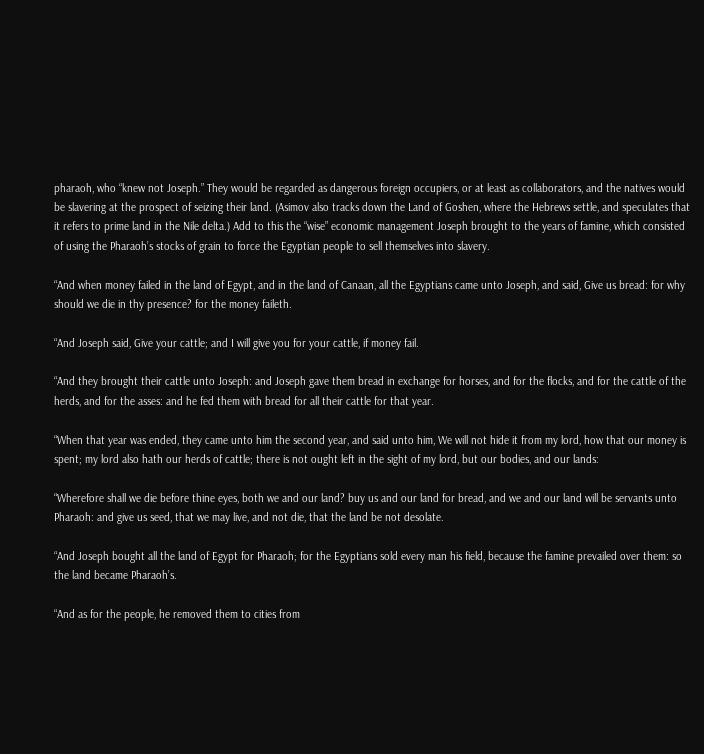pharaoh, who “knew not Joseph.” They would be regarded as dangerous foreign occupiers, or at least as collaborators, and the natives would be slavering at the prospect of seizing their land. (Asimov also tracks down the Land of Goshen, where the Hebrews settle, and speculates that it refers to prime land in the Nile delta.) Add to this the “wise” economic management Joseph brought to the years of famine, which consisted of using the Pharaoh’s stocks of grain to force the Egyptian people to sell themselves into slavery.

“And when money failed in the land of Egypt, and in the land of Canaan, all the Egyptians came unto Joseph, and said, Give us bread: for why should we die in thy presence? for the money faileth.

“And Joseph said, Give your cattle; and I will give you for your cattle, if money fail.

“And they brought their cattle unto Joseph: and Joseph gave them bread in exchange for horses, and for the flocks, and for the cattle of the herds, and for the asses: and he fed them with bread for all their cattle for that year.

“When that year was ended, they came unto him the second year, and said unto him, We will not hide it from my lord, how that our money is spent; my lord also hath our herds of cattle; there is not ought left in the sight of my lord, but our bodies, and our lands:

“Wherefore shall we die before thine eyes, both we and our land? buy us and our land for bread, and we and our land will be servants unto Pharaoh: and give us seed, that we may live, and not die, that the land be not desolate.

“And Joseph bought all the land of Egypt for Pharaoh; for the Egyptians sold every man his field, because the famine prevailed over them: so the land became Pharaoh’s.

“And as for the people, he removed them to cities from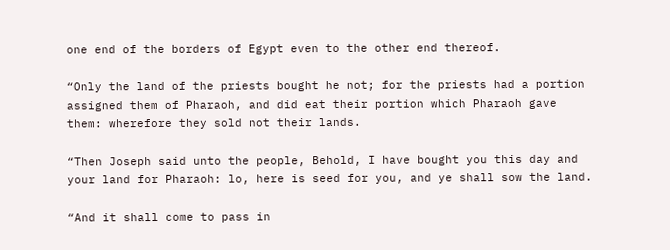one end of the borders of Egypt even to the other end thereof.

“Only the land of the priests bought he not; for the priests had a portion assigned them of Pharaoh, and did eat their portion which Pharaoh gave them: wherefore they sold not their lands.

“Then Joseph said unto the people, Behold, I have bought you this day and your land for Pharaoh: lo, here is seed for you, and ye shall sow the land.

“And it shall come to pass in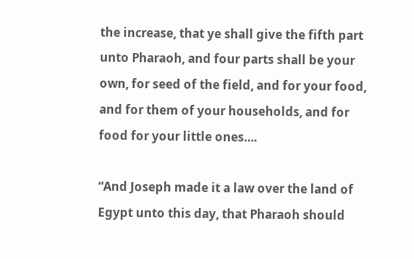the increase, that ye shall give the fifth part unto Pharaoh, and four parts shall be your own, for seed of the field, and for your food, and for them of your households, and for food for your little ones….

“And Joseph made it a law over the land of Egypt unto this day, that Pharaoh should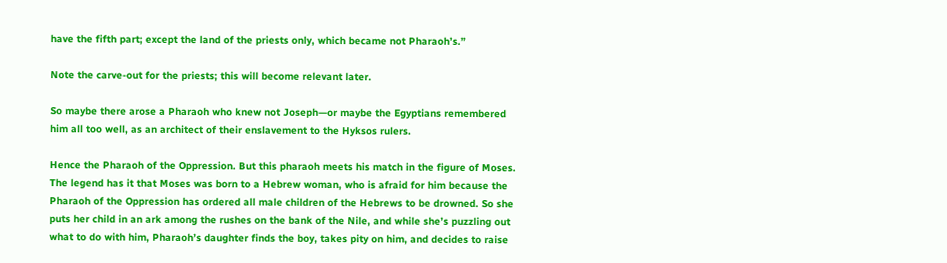have the fifth part; except the land of the priests only, which became not Pharaoh’s.”

Note the carve-out for the priests; this will become relevant later.

So maybe there arose a Pharaoh who knew not Joseph—or maybe the Egyptians remembered him all too well, as an architect of their enslavement to the Hyksos rulers.

Hence the Pharaoh of the Oppression. But this pharaoh meets his match in the figure of Moses. The legend has it that Moses was born to a Hebrew woman, who is afraid for him because the Pharaoh of the Oppression has ordered all male children of the Hebrews to be drowned. So she puts her child in an ark among the rushes on the bank of the Nile, and while she’s puzzling out what to do with him, Pharaoh’s daughter finds the boy, takes pity on him, and decides to raise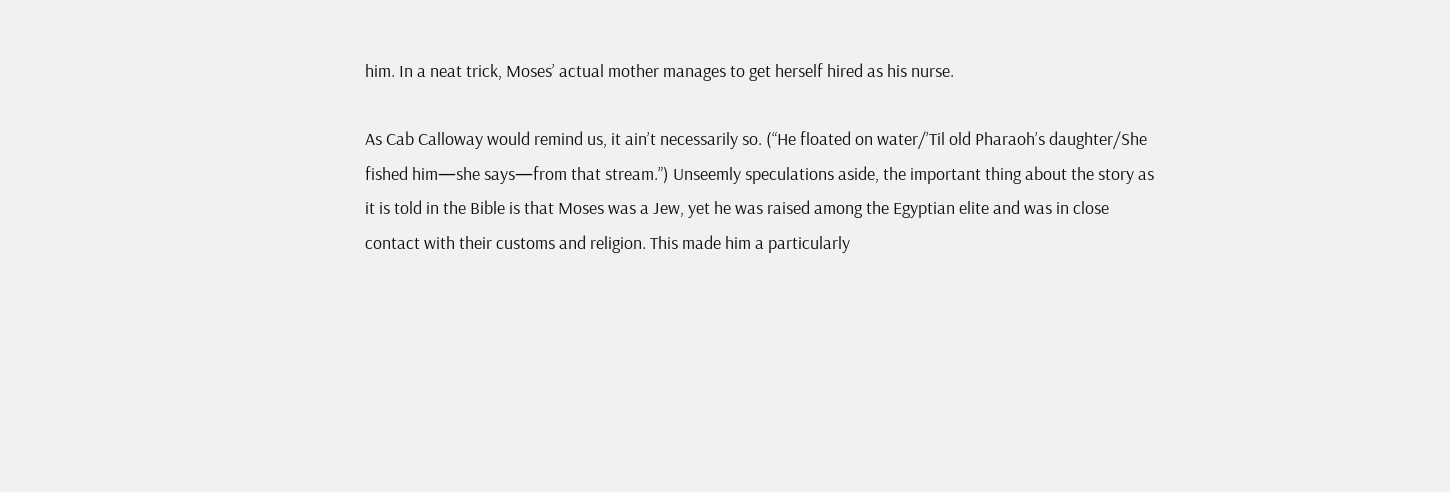him. In a neat trick, Moses’ actual mother manages to get herself hired as his nurse.

As Cab Calloway would remind us, it ain’t necessarily so. (“He floated on water/’Til old Pharaoh’s daughter/She fished him—she says—from that stream.”) Unseemly speculations aside, the important thing about the story as it is told in the Bible is that Moses was a Jew, yet he was raised among the Egyptian elite and was in close contact with their customs and religion. This made him a particularly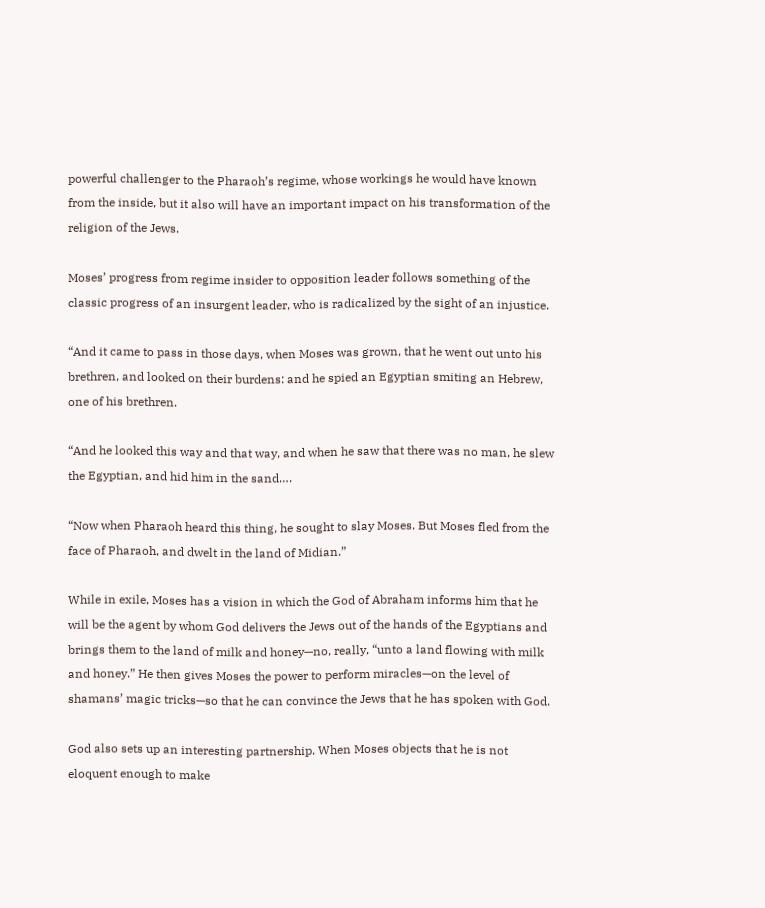powerful challenger to the Pharaoh’s regime, whose workings he would have known from the inside, but it also will have an important impact on his transformation of the religion of the Jews.

Moses’ progress from regime insider to opposition leader follows something of the classic progress of an insurgent leader, who is radicalized by the sight of an injustice.

“And it came to pass in those days, when Moses was grown, that he went out unto his brethren, and looked on their burdens: and he spied an Egyptian smiting an Hebrew, one of his brethren.

“And he looked this way and that way, and when he saw that there was no man, he slew the Egyptian, and hid him in the sand….

“Now when Pharaoh heard this thing, he sought to slay Moses. But Moses fled from the face of Pharaoh, and dwelt in the land of Midian.”

While in exile, Moses has a vision in which the God of Abraham informs him that he will be the agent by whom God delivers the Jews out of the hands of the Egyptians and brings them to the land of milk and honey—no, really, “unto a land flowing with milk and honey.” He then gives Moses the power to perform miracles—on the level of shamans’ magic tricks—so that he can convince the Jews that he has spoken with God.

God also sets up an interesting partnership. When Moses objects that he is not eloquent enough to make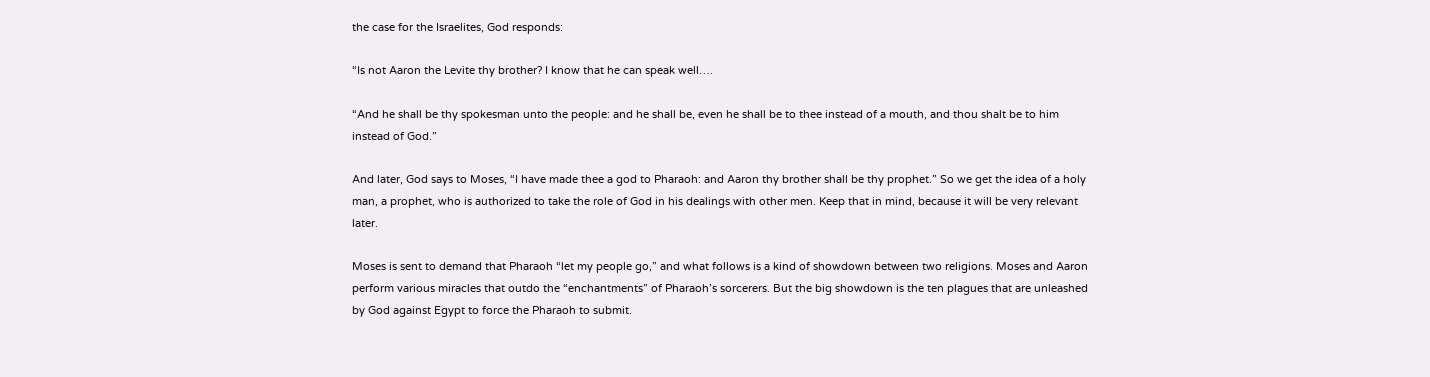the case for the Israelites, God responds:

“Is not Aaron the Levite thy brother? I know that he can speak well….

“And he shall be thy spokesman unto the people: and he shall be, even he shall be to thee instead of a mouth, and thou shalt be to him instead of God.”

And later, God says to Moses, “I have made thee a god to Pharaoh: and Aaron thy brother shall be thy prophet.” So we get the idea of a holy man, a prophet, who is authorized to take the role of God in his dealings with other men. Keep that in mind, because it will be very relevant later.

Moses is sent to demand that Pharaoh “let my people go,” and what follows is a kind of showdown between two religions. Moses and Aaron perform various miracles that outdo the “enchantments” of Pharaoh’s sorcerers. But the big showdown is the ten plagues that are unleashed by God against Egypt to force the Pharaoh to submit.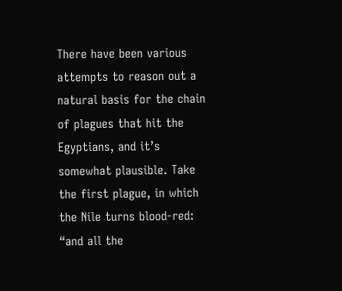There have been various attempts to reason out a natural basis for the chain of plagues that hit the Egyptians, and it’s somewhat plausible. Take the first plague, in which the Nile turns blood-red: “and all the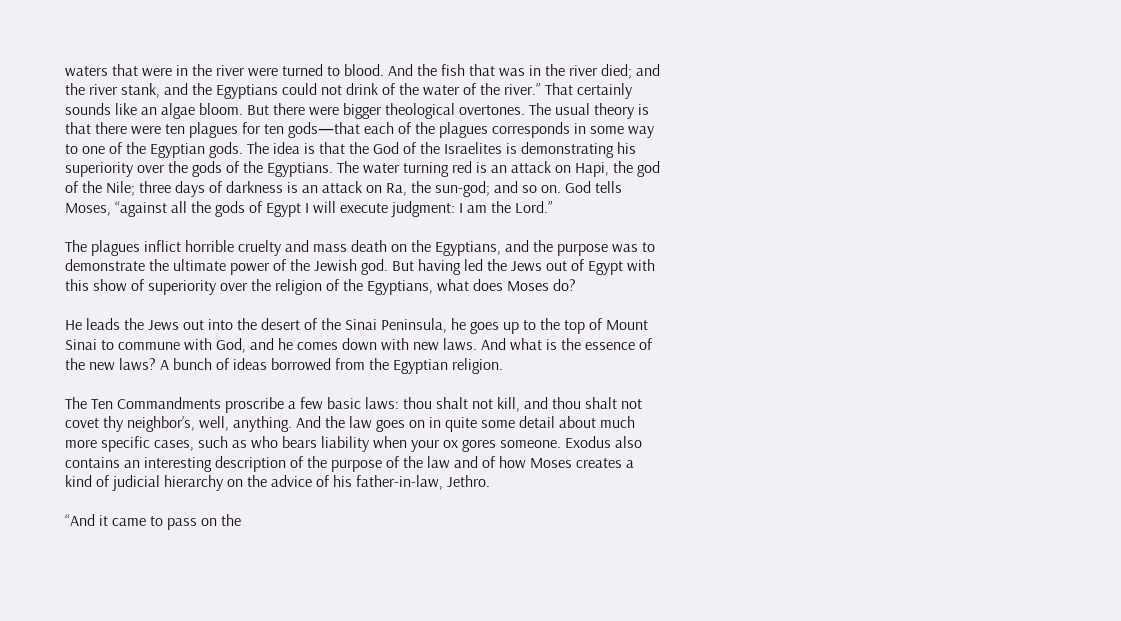waters that were in the river were turned to blood. And the fish that was in the river died; and the river stank, and the Egyptians could not drink of the water of the river.” That certainly sounds like an algae bloom. But there were bigger theological overtones. The usual theory is that there were ten plagues for ten gods—that each of the plagues corresponds in some way to one of the Egyptian gods. The idea is that the God of the Israelites is demonstrating his superiority over the gods of the Egyptians. The water turning red is an attack on Hapi, the god of the Nile; three days of darkness is an attack on Ra, the sun-god; and so on. God tells Moses, “against all the gods of Egypt I will execute judgment: I am the Lord.”

The plagues inflict horrible cruelty and mass death on the Egyptians, and the purpose was to demonstrate the ultimate power of the Jewish god. But having led the Jews out of Egypt with this show of superiority over the religion of the Egyptians, what does Moses do?

He leads the Jews out into the desert of the Sinai Peninsula, he goes up to the top of Mount Sinai to commune with God, and he comes down with new laws. And what is the essence of the new laws? A bunch of ideas borrowed from the Egyptian religion.

The Ten Commandments proscribe a few basic laws: thou shalt not kill, and thou shalt not covet thy neighbor’s, well, anything. And the law goes on in quite some detail about much more specific cases, such as who bears liability when your ox gores someone. Exodus also contains an interesting description of the purpose of the law and of how Moses creates a kind of judicial hierarchy on the advice of his father-in-law, Jethro.

“And it came to pass on the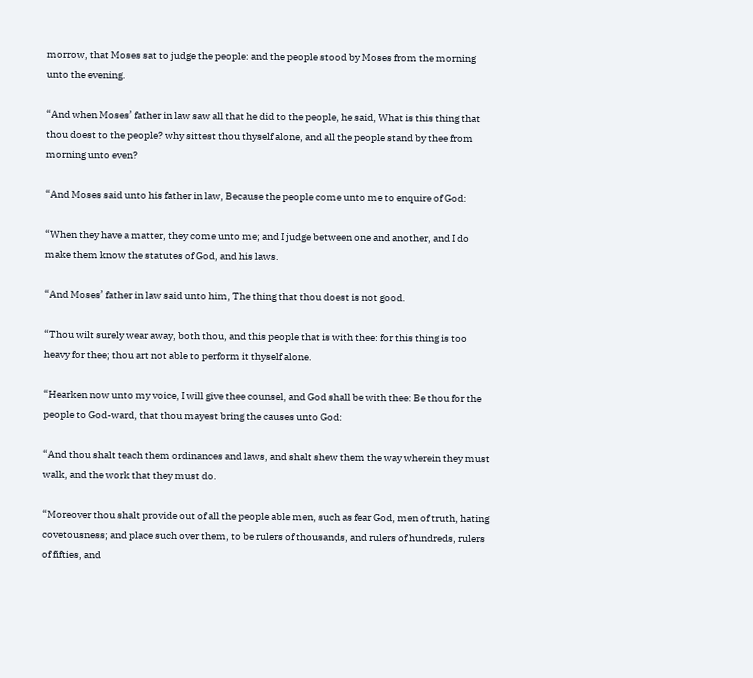morrow, that Moses sat to judge the people: and the people stood by Moses from the morning unto the evening.

“And when Moses’ father in law saw all that he did to the people, he said, What is this thing that thou doest to the people? why sittest thou thyself alone, and all the people stand by thee from morning unto even?

“And Moses said unto his father in law, Because the people come unto me to enquire of God:

“When they have a matter, they come unto me; and I judge between one and another, and I do make them know the statutes of God, and his laws.

“And Moses’ father in law said unto him, The thing that thou doest is not good.

“Thou wilt surely wear away, both thou, and this people that is with thee: for this thing is too heavy for thee; thou art not able to perform it thyself alone.

“Hearken now unto my voice, I will give thee counsel, and God shall be with thee: Be thou for the people to God-ward, that thou mayest bring the causes unto God:

“And thou shalt teach them ordinances and laws, and shalt shew them the way wherein they must walk, and the work that they must do.

“Moreover thou shalt provide out of all the people able men, such as fear God, men of truth, hating covetousness; and place such over them, to be rulers of thousands, and rulers of hundreds, rulers of fifties, and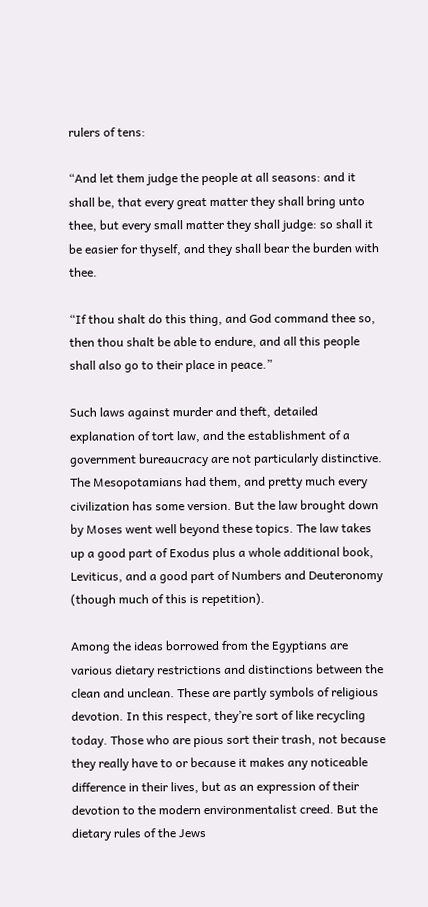rulers of tens:

“And let them judge the people at all seasons: and it shall be, that every great matter they shall bring unto thee, but every small matter they shall judge: so shall it be easier for thyself, and they shall bear the burden with thee.

“If thou shalt do this thing, and God command thee so, then thou shalt be able to endure, and all this people shall also go to their place in peace.”

Such laws against murder and theft, detailed explanation of tort law, and the establishment of a government bureaucracy are not particularly distinctive. The Mesopotamians had them, and pretty much every civilization has some version. But the law brought down by Moses went well beyond these topics. The law takes up a good part of Exodus plus a whole additional book, Leviticus, and a good part of Numbers and Deuteronomy (though much of this is repetition).

Among the ideas borrowed from the Egyptians are various dietary restrictions and distinctions between the clean and unclean. These are partly symbols of religious devotion. In this respect, they’re sort of like recycling today. Those who are pious sort their trash, not because they really have to or because it makes any noticeable difference in their lives, but as an expression of their devotion to the modern environmentalist creed. But the dietary rules of the Jews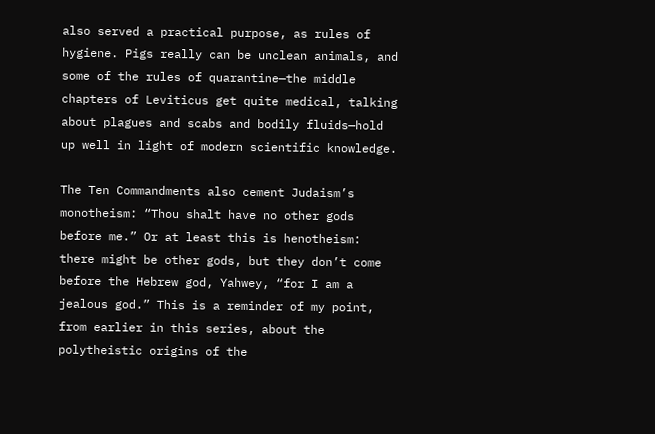also served a practical purpose, as rules of hygiene. Pigs really can be unclean animals, and some of the rules of quarantine—the middle chapters of Leviticus get quite medical, talking about plagues and scabs and bodily fluids—hold up well in light of modern scientific knowledge.

The Ten Commandments also cement Judaism’s monotheism: “Thou shalt have no other gods before me.” Or at least this is henotheism: there might be other gods, but they don’t come before the Hebrew god, Yahwey, “for I am a jealous god.” This is a reminder of my point, from earlier in this series, about the polytheistic origins of the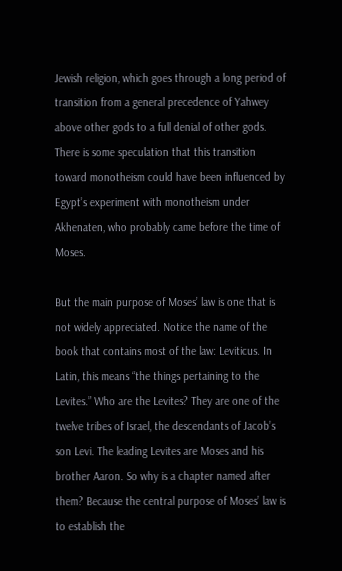Jewish religion, which goes through a long period of transition from a general precedence of Yahwey above other gods to a full denial of other gods. There is some speculation that this transition toward monotheism could have been influenced by Egypt’s experiment with monotheism under Akhenaten, who probably came before the time of Moses.

But the main purpose of Moses’ law is one that is not widely appreciated. Notice the name of the book that contains most of the law: Leviticus. In Latin, this means “the things pertaining to the Levites.” Who are the Levites? They are one of the twelve tribes of Israel, the descendants of Jacob’s son Levi. The leading Levites are Moses and his brother Aaron. So why is a chapter named after them? Because the central purpose of Moses’ law is to establish the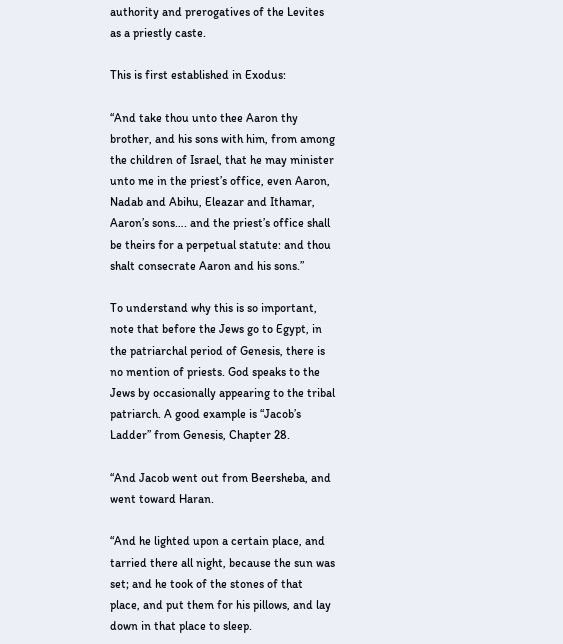authority and prerogatives of the Levites as a priestly caste.

This is first established in Exodus:

“And take thou unto thee Aaron thy brother, and his sons with him, from among the children of Israel, that he may minister unto me in the priest’s office, even Aaron, Nadab and Abihu, Eleazar and Ithamar, Aaron’s sons…. and the priest’s office shall be theirs for a perpetual statute: and thou shalt consecrate Aaron and his sons.”

To understand why this is so important, note that before the Jews go to Egypt, in the patriarchal period of Genesis, there is no mention of priests. God speaks to the Jews by occasionally appearing to the tribal patriarch. A good example is “Jacob’s Ladder” from Genesis, Chapter 28.

“And Jacob went out from Beersheba, and went toward Haran.

“And he lighted upon a certain place, and tarried there all night, because the sun was set; and he took of the stones of that place, and put them for his pillows, and lay down in that place to sleep.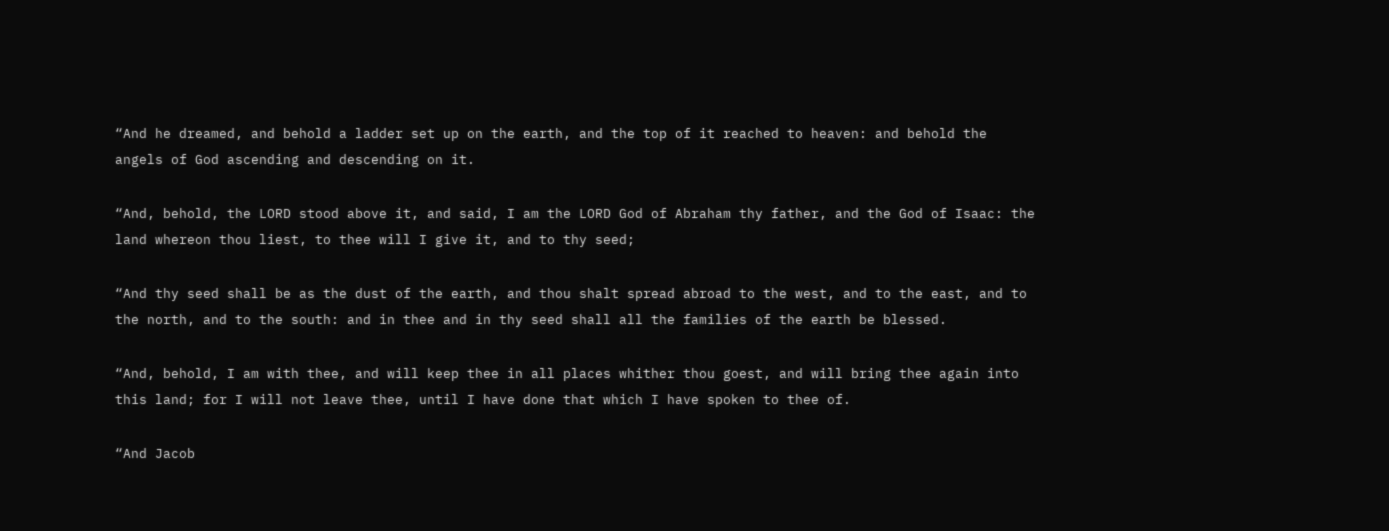“And he dreamed, and behold a ladder set up on the earth, and the top of it reached to heaven: and behold the angels of God ascending and descending on it.

“And, behold, the LORD stood above it, and said, I am the LORD God of Abraham thy father, and the God of Isaac: the land whereon thou liest, to thee will I give it, and to thy seed;

“And thy seed shall be as the dust of the earth, and thou shalt spread abroad to the west, and to the east, and to the north, and to the south: and in thee and in thy seed shall all the families of the earth be blessed.

“And, behold, I am with thee, and will keep thee in all places whither thou goest, and will bring thee again into this land; for I will not leave thee, until I have done that which I have spoken to thee of.

“And Jacob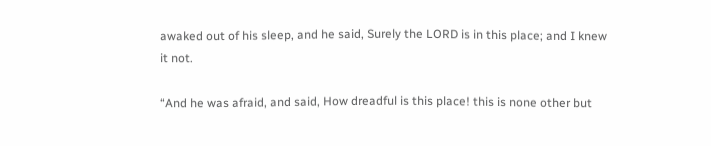awaked out of his sleep, and he said, Surely the LORD is in this place; and I knew it not.

“And he was afraid, and said, How dreadful is this place! this is none other but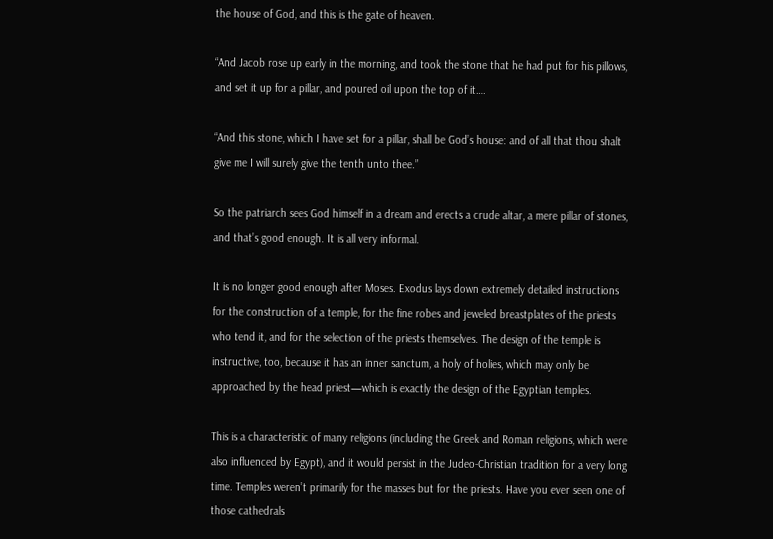the house of God, and this is the gate of heaven.

“And Jacob rose up early in the morning, and took the stone that he had put for his pillows, and set it up for a pillar, and poured oil upon the top of it….

“And this stone, which I have set for a pillar, shall be God’s house: and of all that thou shalt give me I will surely give the tenth unto thee.”

So the patriarch sees God himself in a dream and erects a crude altar, a mere pillar of stones, and that’s good enough. It is all very informal.

It is no longer good enough after Moses. Exodus lays down extremely detailed instructions for the construction of a temple, for the fine robes and jeweled breastplates of the priests who tend it, and for the selection of the priests themselves. The design of the temple is instructive, too, because it has an inner sanctum, a holy of holies, which may only be approached by the head priest—which is exactly the design of the Egyptian temples.

This is a characteristic of many religions (including the Greek and Roman religions, which were also influenced by Egypt), and it would persist in the Judeo-Christian tradition for a very long time. Temples weren’t primarily for the masses but for the priests. Have you ever seen one of those cathedrals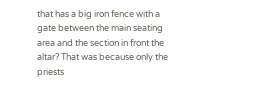that has a big iron fence with a gate between the main seating area and the section in front the altar? That was because only the priests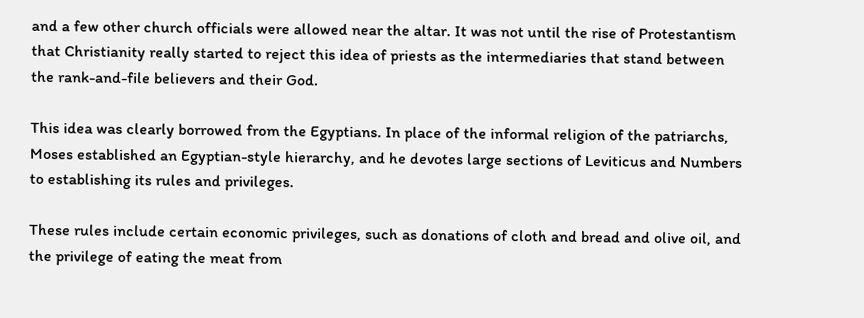and a few other church officials were allowed near the altar. It was not until the rise of Protestantism that Christianity really started to reject this idea of priests as the intermediaries that stand between the rank-and-file believers and their God.

This idea was clearly borrowed from the Egyptians. In place of the informal religion of the patriarchs, Moses established an Egyptian-style hierarchy, and he devotes large sections of Leviticus and Numbers to establishing its rules and privileges.

These rules include certain economic privileges, such as donations of cloth and bread and olive oil, and the privilege of eating the meat from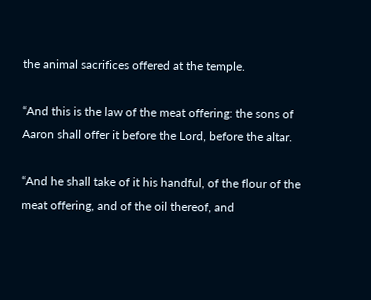the animal sacrifices offered at the temple.

“And this is the law of the meat offering: the sons of Aaron shall offer it before the Lord, before the altar.

“And he shall take of it his handful, of the flour of the meat offering, and of the oil thereof, and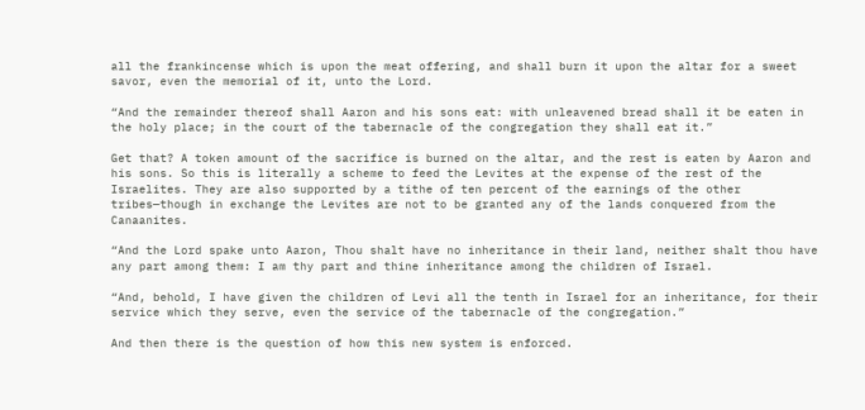all the frankincense which is upon the meat offering, and shall burn it upon the altar for a sweet savor, even the memorial of it, unto the Lord.

“And the remainder thereof shall Aaron and his sons eat: with unleavened bread shall it be eaten in the holy place; in the court of the tabernacle of the congregation they shall eat it.”

Get that? A token amount of the sacrifice is burned on the altar, and the rest is eaten by Aaron and his sons. So this is literally a scheme to feed the Levites at the expense of the rest of the Israelites. They are also supported by a tithe of ten percent of the earnings of the other tribes—though in exchange the Levites are not to be granted any of the lands conquered from the Canaanites.

“And the Lord spake unto Aaron, Thou shalt have no inheritance in their land, neither shalt thou have any part among them: I am thy part and thine inheritance among the children of Israel.

“And, behold, I have given the children of Levi all the tenth in Israel for an inheritance, for their service which they serve, even the service of the tabernacle of the congregation.”

And then there is the question of how this new system is enforced.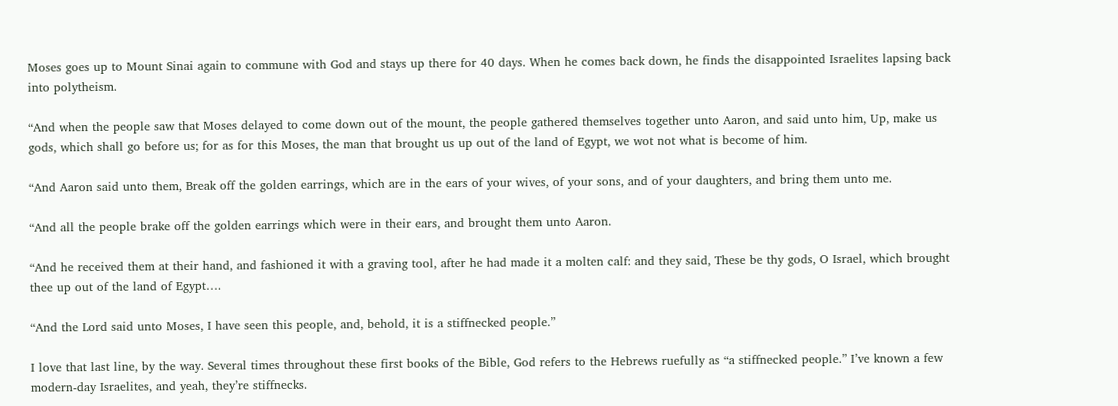Moses goes up to Mount Sinai again to commune with God and stays up there for 40 days. When he comes back down, he finds the disappointed Israelites lapsing back into polytheism.

“And when the people saw that Moses delayed to come down out of the mount, the people gathered themselves together unto Aaron, and said unto him, Up, make us gods, which shall go before us; for as for this Moses, the man that brought us up out of the land of Egypt, we wot not what is become of him.

“And Aaron said unto them, Break off the golden earrings, which are in the ears of your wives, of your sons, and of your daughters, and bring them unto me.

“And all the people brake off the golden earrings which were in their ears, and brought them unto Aaron.

“And he received them at their hand, and fashioned it with a graving tool, after he had made it a molten calf: and they said, These be thy gods, O Israel, which brought thee up out of the land of Egypt….

“And the Lord said unto Moses, I have seen this people, and, behold, it is a stiffnecked people.”

I love that last line, by the way. Several times throughout these first books of the Bible, God refers to the Hebrews ruefully as “a stiffnecked people.” I’ve known a few modern-day Israelites, and yeah, they’re stiffnecks.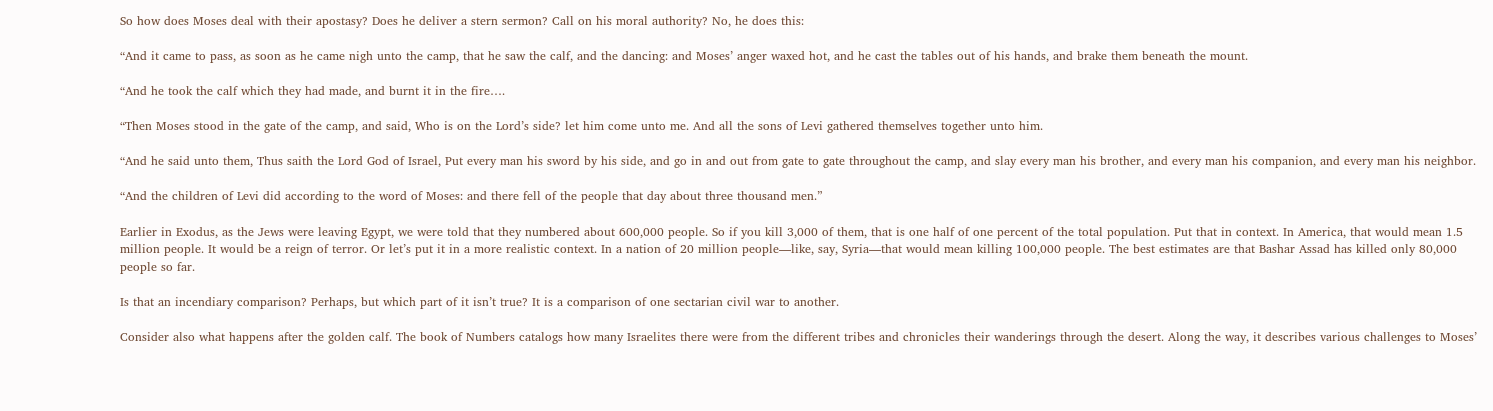So how does Moses deal with their apostasy? Does he deliver a stern sermon? Call on his moral authority? No, he does this:

“And it came to pass, as soon as he came nigh unto the camp, that he saw the calf, and the dancing: and Moses’ anger waxed hot, and he cast the tables out of his hands, and brake them beneath the mount.

“And he took the calf which they had made, and burnt it in the fire….

“Then Moses stood in the gate of the camp, and said, Who is on the Lord’s side? let him come unto me. And all the sons of Levi gathered themselves together unto him.

“And he said unto them, Thus saith the Lord God of Israel, Put every man his sword by his side, and go in and out from gate to gate throughout the camp, and slay every man his brother, and every man his companion, and every man his neighbor.

“And the children of Levi did according to the word of Moses: and there fell of the people that day about three thousand men.”

Earlier in Exodus, as the Jews were leaving Egypt, we were told that they numbered about 600,000 people. So if you kill 3,000 of them, that is one half of one percent of the total population. Put that in context. In America, that would mean 1.5 million people. It would be a reign of terror. Or let’s put it in a more realistic context. In a nation of 20 million people—like, say, Syria—that would mean killing 100,000 people. The best estimates are that Bashar Assad has killed only 80,000 people so far.

Is that an incendiary comparison? Perhaps, but which part of it isn’t true? It is a comparison of one sectarian civil war to another.

Consider also what happens after the golden calf. The book of Numbers catalogs how many Israelites there were from the different tribes and chronicles their wanderings through the desert. Along the way, it describes various challenges to Moses’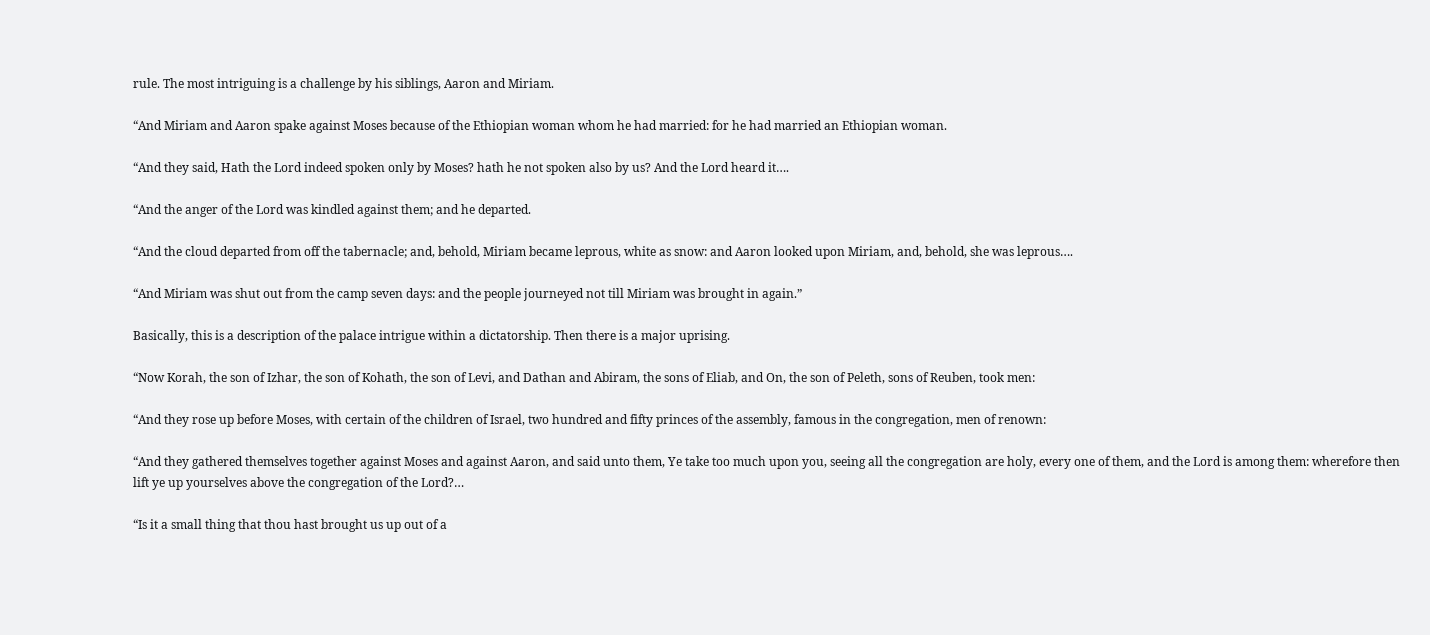rule. The most intriguing is a challenge by his siblings, Aaron and Miriam.

“And Miriam and Aaron spake against Moses because of the Ethiopian woman whom he had married: for he had married an Ethiopian woman.

“And they said, Hath the Lord indeed spoken only by Moses? hath he not spoken also by us? And the Lord heard it….

“And the anger of the Lord was kindled against them; and he departed.

“And the cloud departed from off the tabernacle; and, behold, Miriam became leprous, white as snow: and Aaron looked upon Miriam, and, behold, she was leprous….

“And Miriam was shut out from the camp seven days: and the people journeyed not till Miriam was brought in again.”

Basically, this is a description of the palace intrigue within a dictatorship. Then there is a major uprising.

“Now Korah, the son of Izhar, the son of Kohath, the son of Levi, and Dathan and Abiram, the sons of Eliab, and On, the son of Peleth, sons of Reuben, took men:

“And they rose up before Moses, with certain of the children of Israel, two hundred and fifty princes of the assembly, famous in the congregation, men of renown:

“And they gathered themselves together against Moses and against Aaron, and said unto them, Ye take too much upon you, seeing all the congregation are holy, every one of them, and the Lord is among them: wherefore then lift ye up yourselves above the congregation of the Lord?…

“Is it a small thing that thou hast brought us up out of a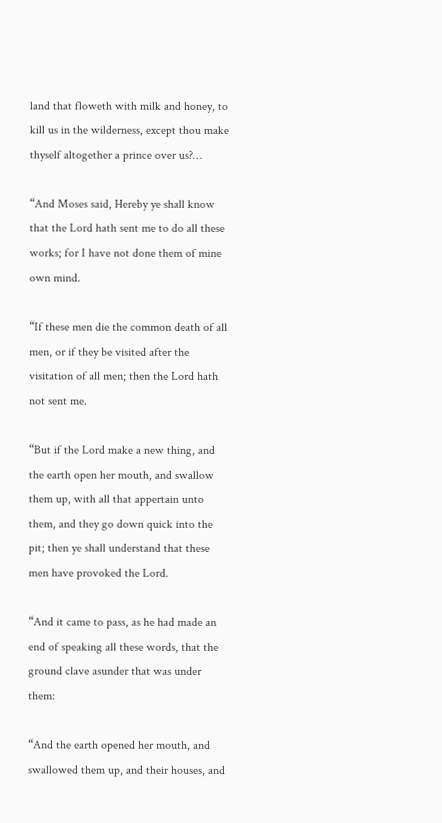land that floweth with milk and honey, to kill us in the wilderness, except thou make thyself altogether a prince over us?…

“And Moses said, Hereby ye shall know that the Lord hath sent me to do all these works; for I have not done them of mine own mind.

“If these men die the common death of all men, or if they be visited after the visitation of all men; then the Lord hath not sent me.

“But if the Lord make a new thing, and the earth open her mouth, and swallow them up, with all that appertain unto them, and they go down quick into the pit; then ye shall understand that these men have provoked the Lord.

“And it came to pass, as he had made an end of speaking all these words, that the ground clave asunder that was under them:

“And the earth opened her mouth, and swallowed them up, and their houses, and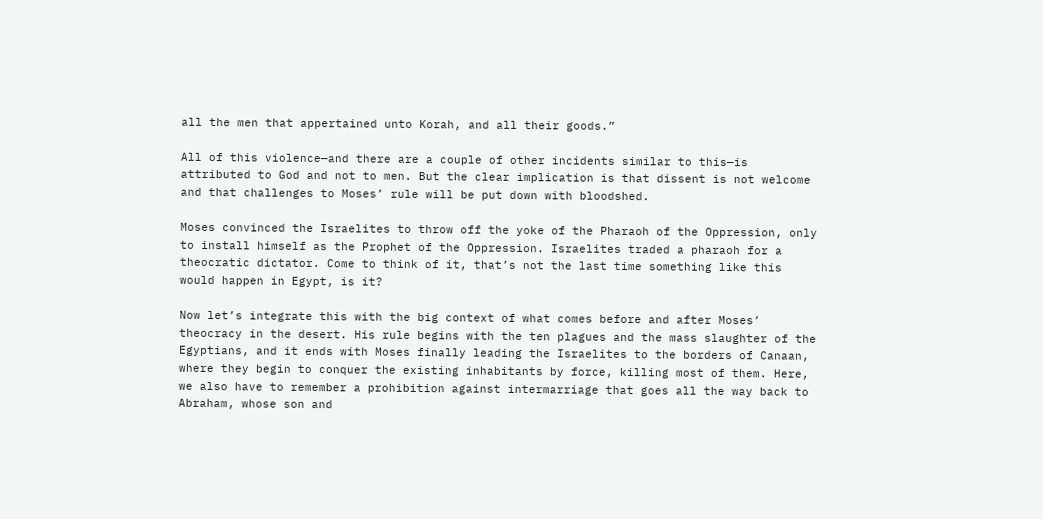all the men that appertained unto Korah, and all their goods.”

All of this violence—and there are a couple of other incidents similar to this—is attributed to God and not to men. But the clear implication is that dissent is not welcome and that challenges to Moses’ rule will be put down with bloodshed.

Moses convinced the Israelites to throw off the yoke of the Pharaoh of the Oppression, only to install himself as the Prophet of the Oppression. Israelites traded a pharaoh for a theocratic dictator. Come to think of it, that’s not the last time something like this would happen in Egypt, is it?

Now let’s integrate this with the big context of what comes before and after Moses’ theocracy in the desert. His rule begins with the ten plagues and the mass slaughter of the Egyptians, and it ends with Moses finally leading the Israelites to the borders of Canaan, where they begin to conquer the existing inhabitants by force, killing most of them. Here, we also have to remember a prohibition against intermarriage that goes all the way back to Abraham, whose son and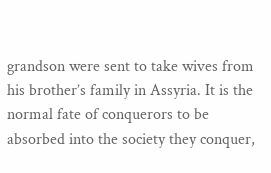grandson were sent to take wives from his brother’s family in Assyria. It is the normal fate of conquerors to be absorbed into the society they conquer,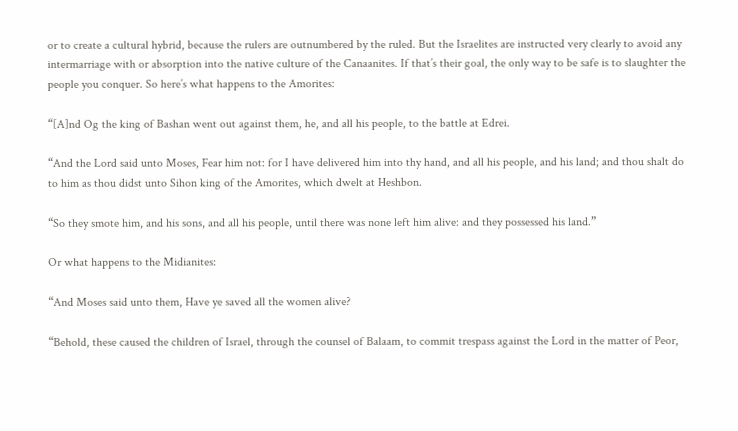or to create a cultural hybrid, because the rulers are outnumbered by the ruled. But the Israelites are instructed very clearly to avoid any intermarriage with or absorption into the native culture of the Canaanites. If that’s their goal, the only way to be safe is to slaughter the people you conquer. So here’s what happens to the Amorites:

“[A]nd Og the king of Bashan went out against them, he, and all his people, to the battle at Edrei.

“And the Lord said unto Moses, Fear him not: for I have delivered him into thy hand, and all his people, and his land; and thou shalt do to him as thou didst unto Sihon king of the Amorites, which dwelt at Heshbon.

“So they smote him, and his sons, and all his people, until there was none left him alive: and they possessed his land.”

Or what happens to the Midianites:

“And Moses said unto them, Have ye saved all the women alive?

“Behold, these caused the children of Israel, through the counsel of Balaam, to commit trespass against the Lord in the matter of Peor,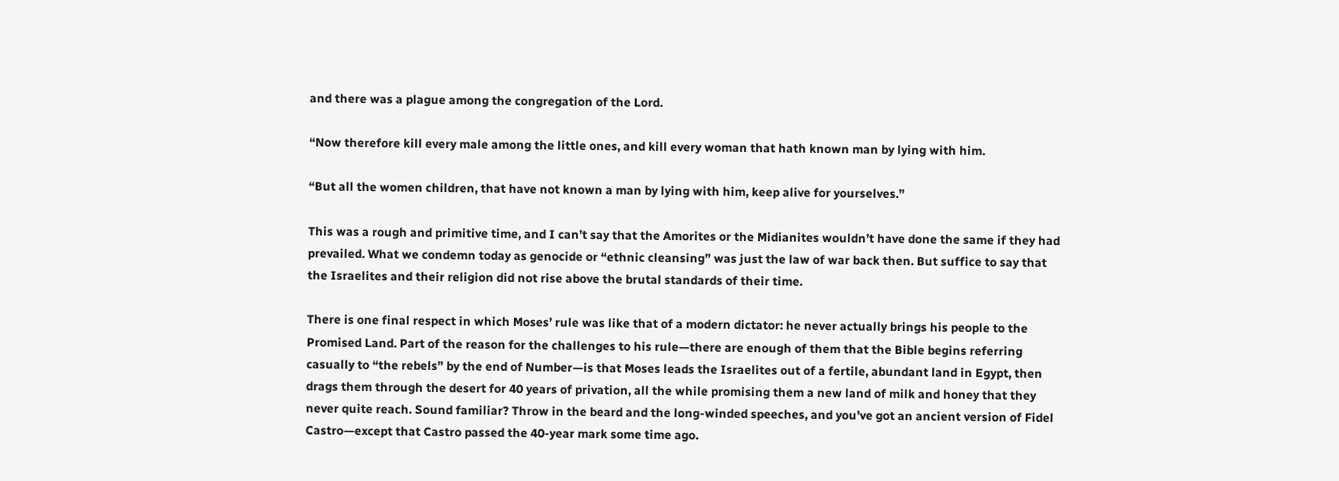and there was a plague among the congregation of the Lord.

“Now therefore kill every male among the little ones, and kill every woman that hath known man by lying with him.

“But all the women children, that have not known a man by lying with him, keep alive for yourselves.”

This was a rough and primitive time, and I can’t say that the Amorites or the Midianites wouldn’t have done the same if they had prevailed. What we condemn today as genocide or “ethnic cleansing” was just the law of war back then. But suffice to say that the Israelites and their religion did not rise above the brutal standards of their time.

There is one final respect in which Moses’ rule was like that of a modern dictator: he never actually brings his people to the Promised Land. Part of the reason for the challenges to his rule—there are enough of them that the Bible begins referring casually to “the rebels” by the end of Number—is that Moses leads the Israelites out of a fertile, abundant land in Egypt, then drags them through the desert for 40 years of privation, all the while promising them a new land of milk and honey that they never quite reach. Sound familiar? Throw in the beard and the long-winded speeches, and you’ve got an ancient version of Fidel Castro—except that Castro passed the 40-year mark some time ago.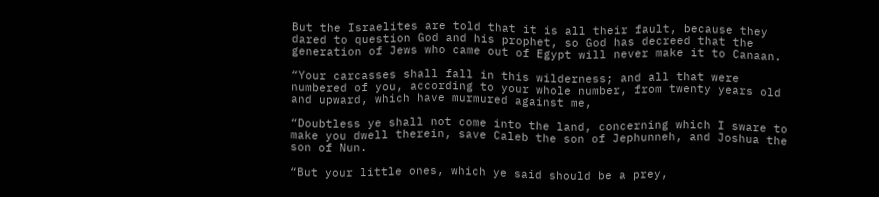But the Israelites are told that it is all their fault, because they dared to question God and his prophet, so God has decreed that the generation of Jews who came out of Egypt will never make it to Canaan.

“Your carcasses shall fall in this wilderness; and all that were numbered of you, according to your whole number, from twenty years old and upward, which have murmured against me,

“Doubtless ye shall not come into the land, concerning which I sware to make you dwell therein, save Caleb the son of Jephunneh, and Joshua the son of Nun.

“But your little ones, which ye said should be a prey,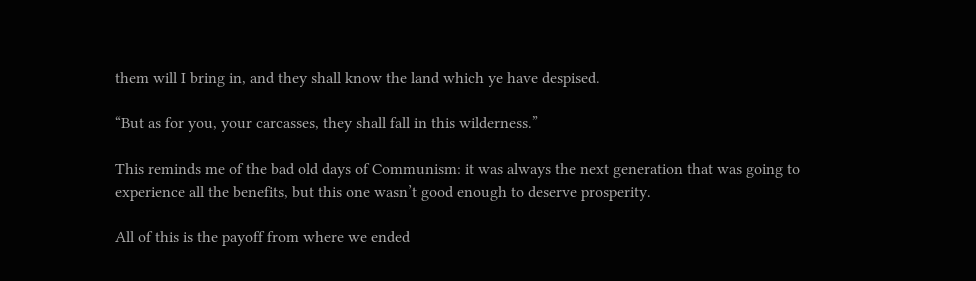them will I bring in, and they shall know the land which ye have despised.

“But as for you, your carcasses, they shall fall in this wilderness.”

This reminds me of the bad old days of Communism: it was always the next generation that was going to experience all the benefits, but this one wasn’t good enough to deserve prosperity.

All of this is the payoff from where we ended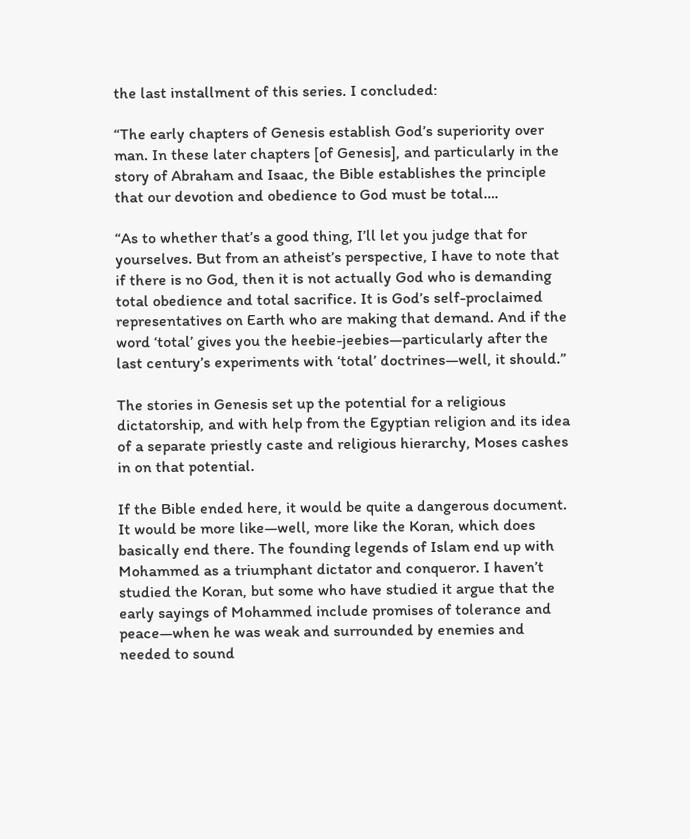the last installment of this series. I concluded:

“The early chapters of Genesis establish God’s superiority over man. In these later chapters [of Genesis], and particularly in the story of Abraham and Isaac, the Bible establishes the principle that our devotion and obedience to God must be total….

“As to whether that’s a good thing, I’ll let you judge that for yourselves. But from an atheist’s perspective, I have to note that if there is no God, then it is not actually God who is demanding total obedience and total sacrifice. It is God’s self-proclaimed representatives on Earth who are making that demand. And if the word ‘total’ gives you the heebie-jeebies—particularly after the last century’s experiments with ‘total’ doctrines—well, it should.”

The stories in Genesis set up the potential for a religious dictatorship, and with help from the Egyptian religion and its idea of a separate priestly caste and religious hierarchy, Moses cashes in on that potential.

If the Bible ended here, it would be quite a dangerous document. It would be more like—well, more like the Koran, which does basically end there. The founding legends of Islam end up with Mohammed as a triumphant dictator and conqueror. I haven’t studied the Koran, but some who have studied it argue that the early sayings of Mohammed include promises of tolerance and peace—when he was weak and surrounded by enemies and needed to sound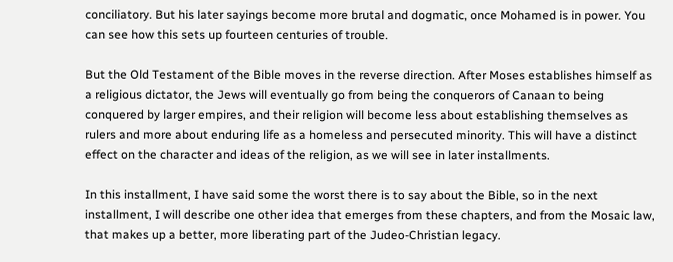conciliatory. But his later sayings become more brutal and dogmatic, once Mohamed is in power. You can see how this sets up fourteen centuries of trouble.

But the Old Testament of the Bible moves in the reverse direction. After Moses establishes himself as a religious dictator, the Jews will eventually go from being the conquerors of Canaan to being conquered by larger empires, and their religion will become less about establishing themselves as rulers and more about enduring life as a homeless and persecuted minority. This will have a distinct effect on the character and ideas of the religion, as we will see in later installments.

In this installment, I have said some the worst there is to say about the Bible, so in the next installment, I will describe one other idea that emerges from these chapters, and from the Mosaic law, that makes up a better, more liberating part of the Judeo-Christian legacy.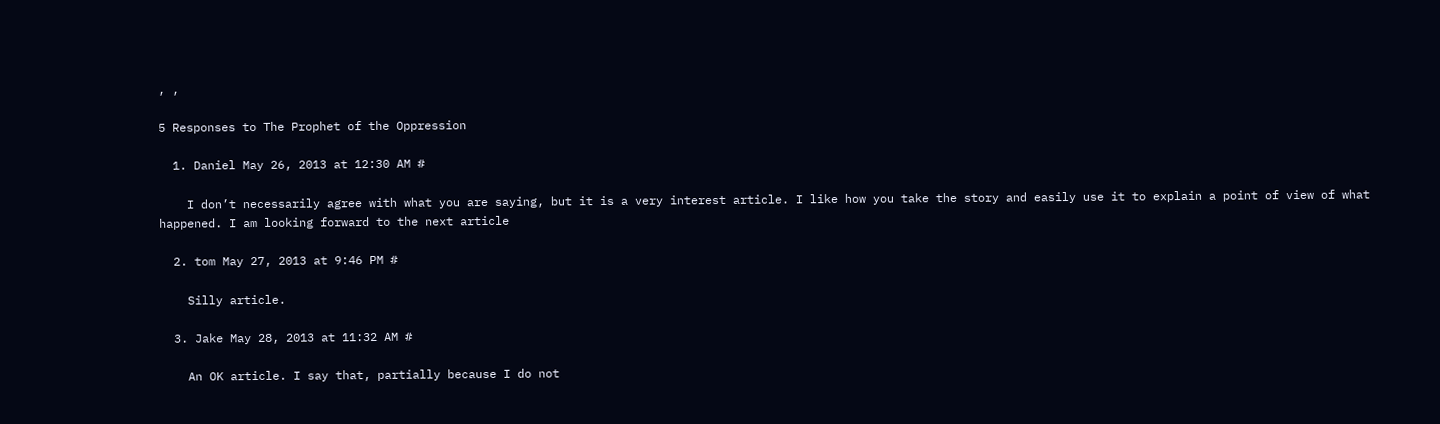, ,

5 Responses to The Prophet of the Oppression

  1. Daniel May 26, 2013 at 12:30 AM #

    I don’t necessarily agree with what you are saying, but it is a very interest article. I like how you take the story and easily use it to explain a point of view of what happened. I am looking forward to the next article

  2. tom May 27, 2013 at 9:46 PM #

    Silly article.

  3. Jake May 28, 2013 at 11:32 AM #

    An OK article. I say that, partially because I do not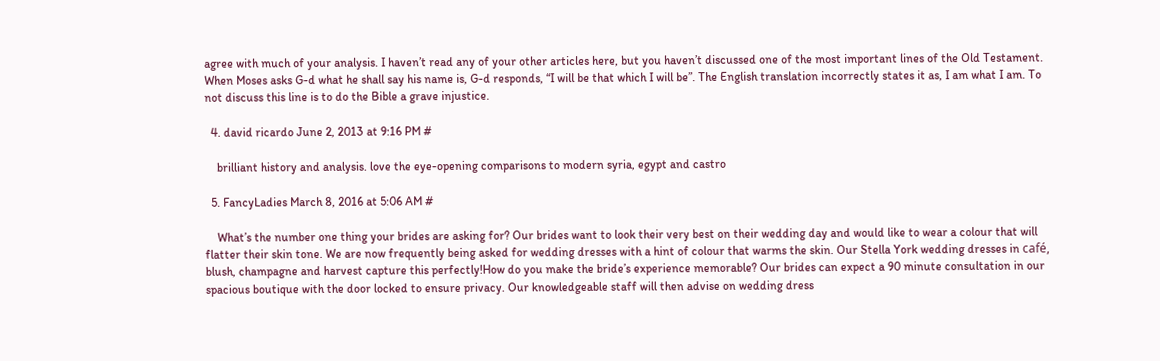agree with much of your analysis. I haven’t read any of your other articles here, but you haven’t discussed one of the most important lines of the Old Testament. When Moses asks G-d what he shall say his name is, G-d responds, “I will be that which I will be”. The English translation incorrectly states it as, I am what I am. To not discuss this line is to do the Bible a grave injustice.

  4. david ricardo June 2, 2013 at 9:16 PM #

    brilliant history and analysis. love the eye-opening comparisons to modern syria, egypt and castro

  5. FancyLadies March 8, 2016 at 5:06 AM #

    What’s the number one thing your brides are asking for? Our brides want to look their very best on their wedding day and would like to wear a colour that will flatter their skin tone. We are now frequently being asked for wedding dresses with a hint of colour that warms the skin. Our Stella York wedding dresses in café, blush, champagne and harvest capture this perfectly!How do you make the bride’s experience memorable? Our brides can expect a 90 minute consultation in our spacious boutique with the door locked to ensure privacy. Our knowledgeable staff will then advise on wedding dress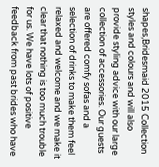shapes,Bridesmaid 2015 Collection styles and colours and will also provide styling advice with our large collection of accessories. Our guests are offered comfy sofas and a selection of drinks to make them feel relaxed and welcome and we make it clear that nothing is too much trouble for us. We have lots of positive feedback from past brides who have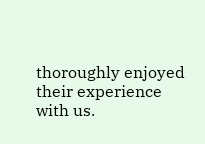thoroughly enjoyed their experience with us.